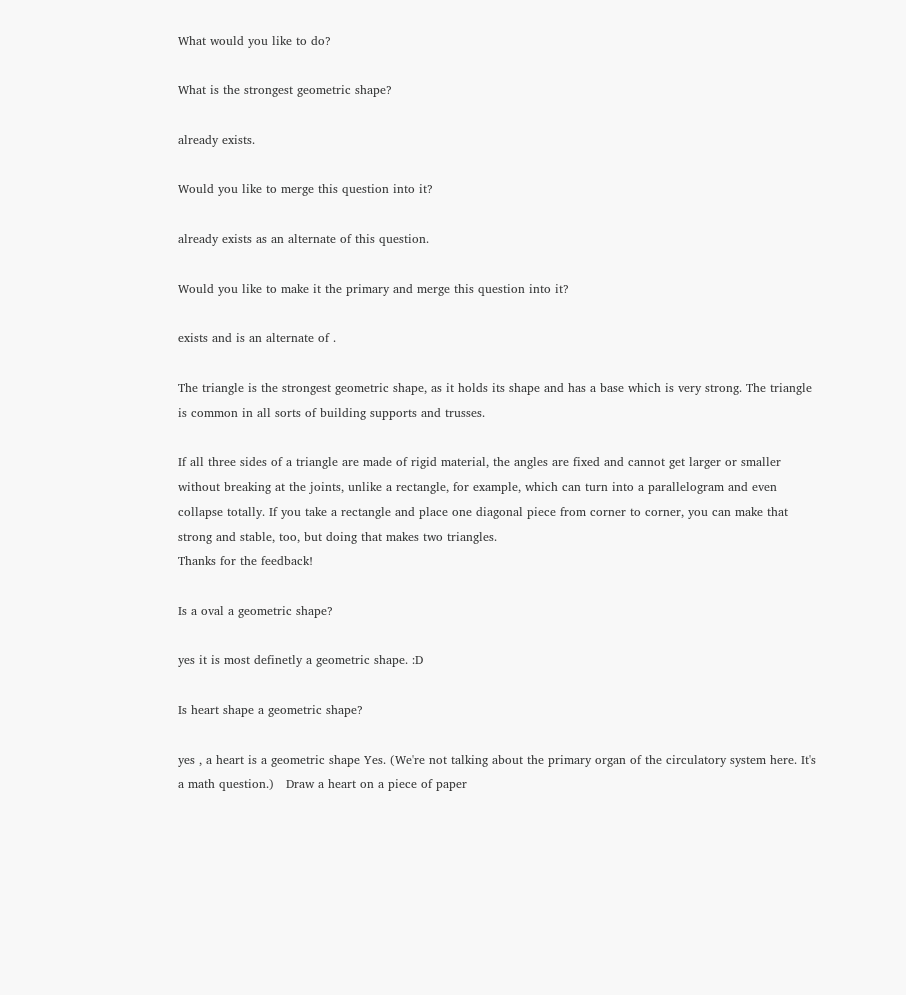What would you like to do?

What is the strongest geometric shape?

already exists.

Would you like to merge this question into it?

already exists as an alternate of this question.

Would you like to make it the primary and merge this question into it?

exists and is an alternate of .

The triangle is the strongest geometric shape, as it holds its shape and has a base which is very strong. The triangle is common in all sorts of building supports and trusses.

If all three sides of a triangle are made of rigid material, the angles are fixed and cannot get larger or smaller without breaking at the joints, unlike a rectangle, for example, which can turn into a parallelogram and even collapse totally. If you take a rectangle and place one diagonal piece from corner to corner, you can make that strong and stable, too, but doing that makes two triangles.
Thanks for the feedback!

Is a oval a geometric shape?

yes it is most definetly a geometric shape. :D

Is heart shape a geometric shape?

yes , a heart is a geometric shape Yes. (We're not talking about the primary organ of the circulatory system here. It's a math question.)   Draw a heart on a piece of paper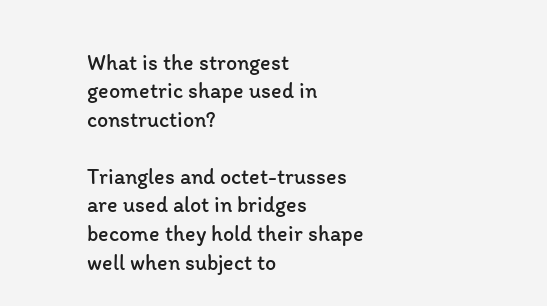What is the strongest geometric shape used in construction?

Triangles and octet-trusses are used alot in bridges become they hold their shape well when subject to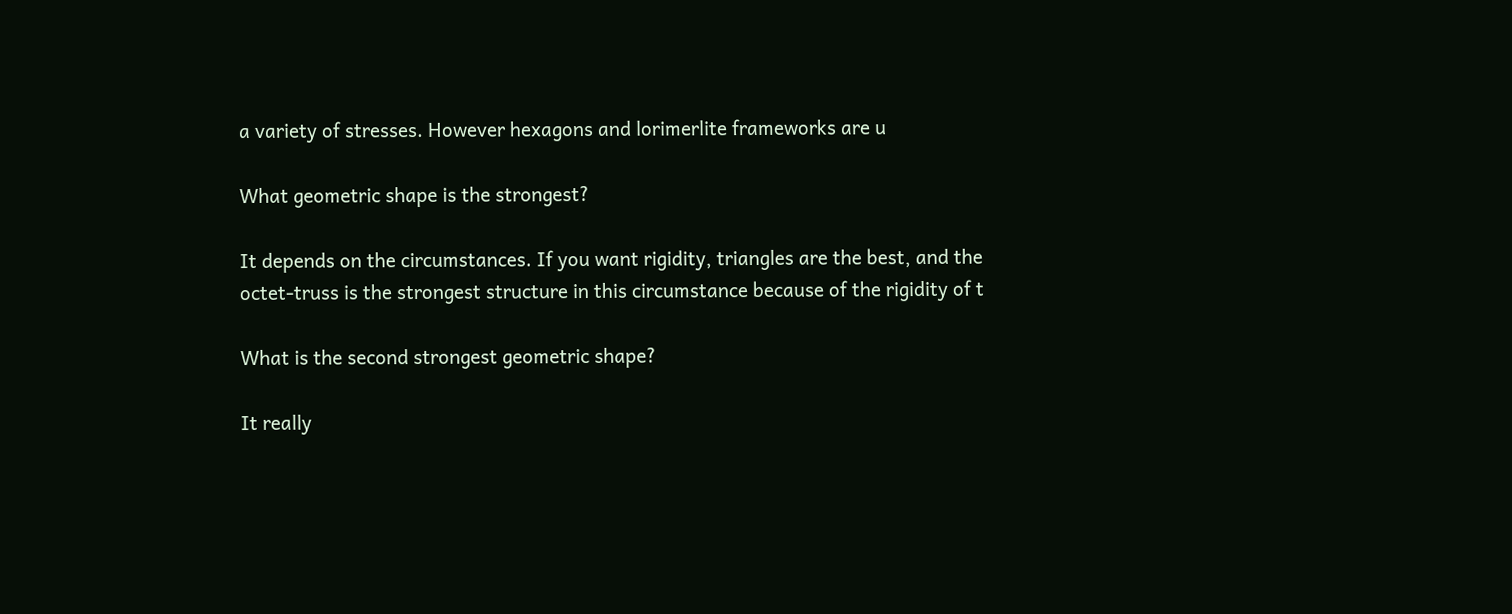a variety of stresses. However hexagons and lorimerlite frameworks are u

What geometric shape is the strongest?

It depends on the circumstances. If you want rigidity, triangles are the best, and the octet-truss is the strongest structure in this circumstance because of the rigidity of t

What is the second strongest geometric shape?

It really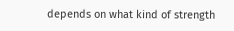depends on what kind of strength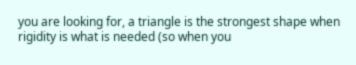you are looking for, a triangle is the strongest shape when rigidity is what is needed (so when you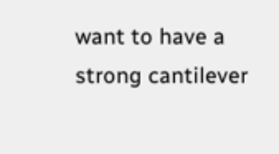want to have a strong cantilever